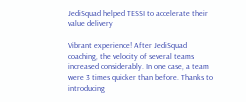JediSquad helped TESSI to accelerate their value delivery

Vibrant experience! After JediSquad coaching, the velocity of several teams increased considerably. In one case, a team were 3 times quicker than before. Thanks to introducing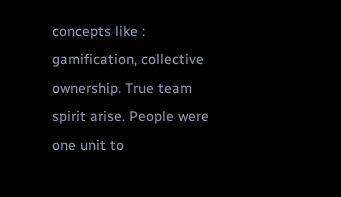concepts like : gamification, collective ownership. True team spirit arise. People were one unit to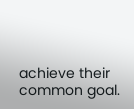achieve their common goal.